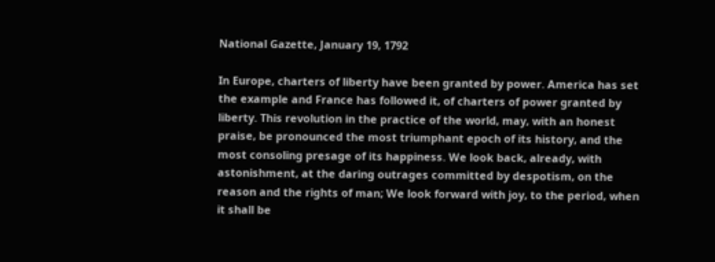National Gazette, January 19, 1792

In Europe, charters of liberty have been granted by power. America has set the example and France has followed it, of charters of power granted by liberty. This revolution in the practice of the world, may, with an honest praise, be pronounced the most triumphant epoch of its history, and the most consoling presage of its happiness. We look back, already, with astonishment, at the daring outrages committed by despotism, on the reason and the rights of man; We look forward with joy, to the period, when it shall be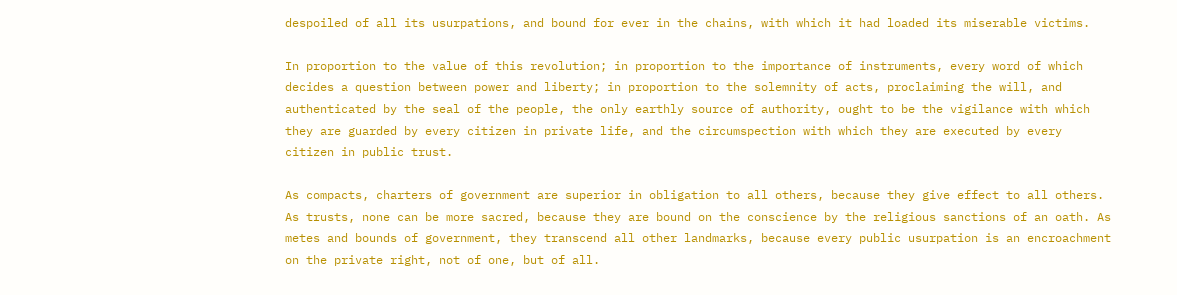despoiled of all its usurpations, and bound for ever in the chains, with which it had loaded its miserable victims.

In proportion to the value of this revolution; in proportion to the importance of instruments, every word of which decides a question between power and liberty; in proportion to the solemnity of acts, proclaiming the will, and authenticated by the seal of the people, the only earthly source of authority, ought to be the vigilance with which they are guarded by every citizen in private life, and the circumspection with which they are executed by every citizen in public trust.

As compacts, charters of government are superior in obligation to all others, because they give effect to all others. As trusts, none can be more sacred, because they are bound on the conscience by the religious sanctions of an oath. As metes and bounds of government, they transcend all other landmarks, because every public usurpation is an encroachment on the private right, not of one, but of all.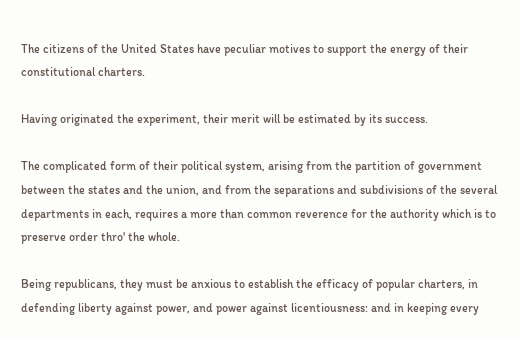The citizens of the United States have peculiar motives to support the energy of their constitutional charters.

Having originated the experiment, their merit will be estimated by its success.

The complicated form of their political system, arising from the partition of government between the states and the union, and from the separations and subdivisions of the several departments in each, requires a more than common reverence for the authority which is to preserve order thro' the whole.

Being republicans, they must be anxious to establish the efficacy of popular charters, in defending liberty against power, and power against licentiousness: and in keeping every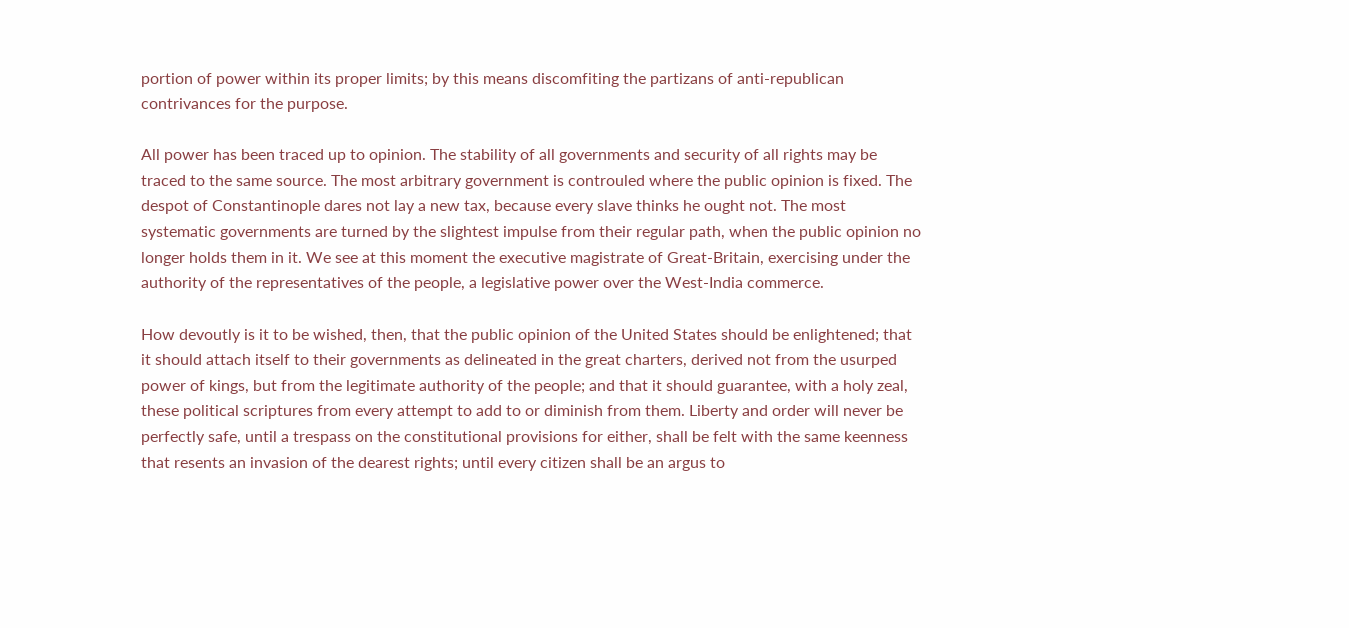portion of power within its proper limits; by this means discomfiting the partizans of anti-republican contrivances for the purpose.

All power has been traced up to opinion. The stability of all governments and security of all rights may be traced to the same source. The most arbitrary government is controuled where the public opinion is fixed. The despot of Constantinople dares not lay a new tax, because every slave thinks he ought not. The most systematic governments are turned by the slightest impulse from their regular path, when the public opinion no longer holds them in it. We see at this moment the executive magistrate of Great-Britain, exercising under the authority of the representatives of the people, a legislative power over the West-India commerce.

How devoutly is it to be wished, then, that the public opinion of the United States should be enlightened; that it should attach itself to their governments as delineated in the great charters, derived not from the usurped power of kings, but from the legitimate authority of the people; and that it should guarantee, with a holy zeal, these political scriptures from every attempt to add to or diminish from them. Liberty and order will never be perfectly safe, until a trespass on the constitutional provisions for either, shall be felt with the same keenness that resents an invasion of the dearest rights; until every citizen shall be an argus to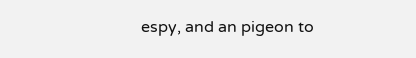espy, and an pigeon to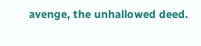avenge, the unhallowed deed.